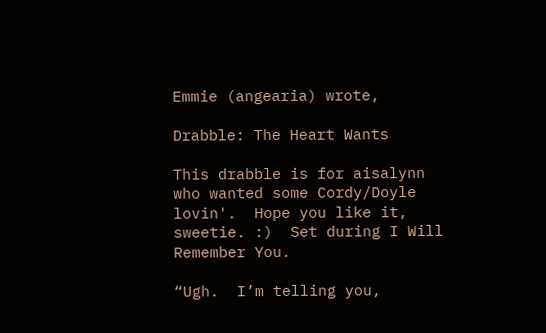Emmie (angearia) wrote,

Drabble: The Heart Wants

This drabble is for aisalynn  who wanted some Cordy/Doyle lovin'.  Hope you like it, sweetie. :)  Set during I Will Remember You.

“Ugh.  I’m telling you,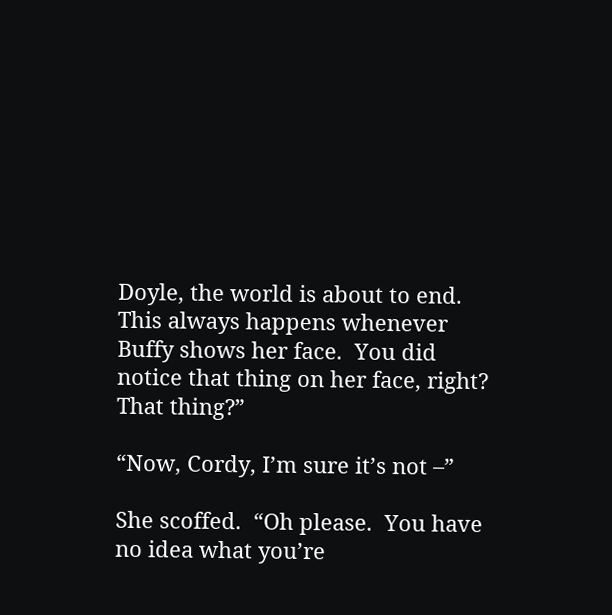Doyle, the world is about to end.  This always happens whenever Buffy shows her face.  You did notice that thing on her face, right?  That thing?”

“Now, Cordy, I’m sure it’s not –”

She scoffed.  “Oh please.  You have no idea what you’re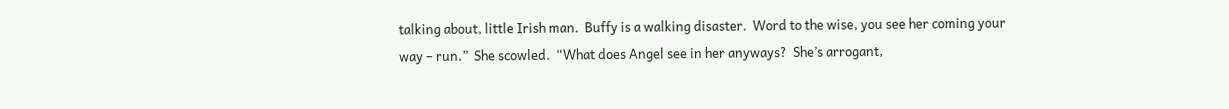talking about, little Irish man.  Buffy is a walking disaster.  Word to the wise, you see her coming your way – run.”  She scowled.  “What does Angel see in her anyways?  She’s arrogant,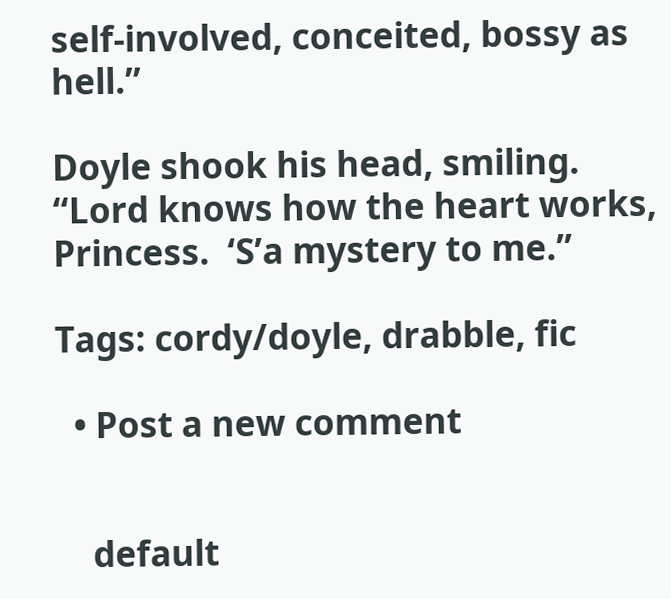self-involved, conceited, bossy as hell.”

Doyle shook his head, smiling.  “Lord knows how the heart works, Princess.  ‘S’a mystery to me.”

Tags: cordy/doyle, drabble, fic

  • Post a new comment


    default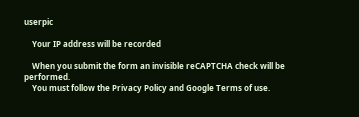userpic

    Your IP address will be recorded

    When you submit the form an invisible reCAPTCHA check will be performed.
    You must follow the Privacy Policy and Google Terms of use.